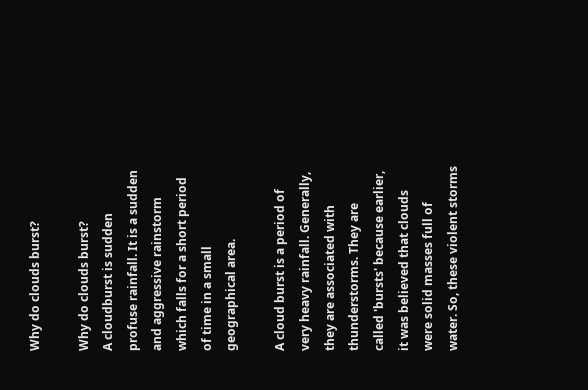Why do clouds burst?

Why do clouds burst?
A cloudburst is sudden profuse rainfall. It is a sudden and aggressive rainstorm which falls for a short period of time in a small geographical area.

A cloud burst is a period of very heavy rainfall. Generally, they are associated with thunderstorms. They are called 'bursts' because earlier, it was believed that clouds were solid masses full of water. So, these violent storms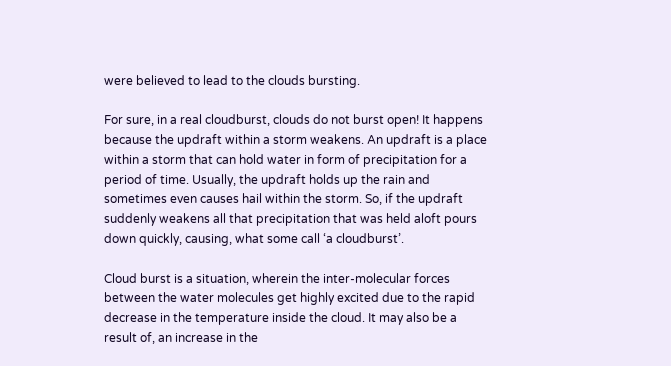were believed to lead to the clouds bursting.

For sure, in a real cloudburst, clouds do not burst open! It happens because the updraft within a storm weakens. An updraft is a place within a storm that can hold water in form of precipitation for a period of time. Usually, the updraft holds up the rain and sometimes even causes hail within the storm. So, if the updraft suddenly weakens all that precipitation that was held aloft pours down quickly, causing, what some call ‘a cloudburst’.

Cloud burst is a situation, wherein the inter-molecular forces between the water molecules get highly excited due to the rapid decrease in the temperature inside the cloud. It may also be a result of, an increase in the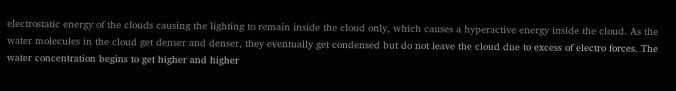electrostatic energy of the clouds causing the lighting to remain inside the cloud only, which causes a hyperactive energy inside the cloud. As the water molecules in the cloud get denser and denser, they eventually get condensed but do not leave the cloud due to excess of electro forces. The water concentration begins to get higher and higher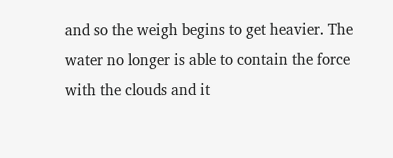and so the weigh begins to get heavier. The water no longer is able to contain the force with the clouds and it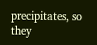precipitates, so they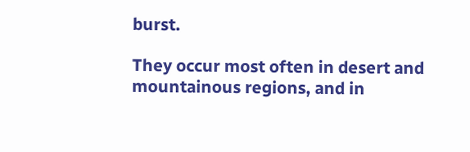burst.

They occur most often in desert and mountainous regions, and in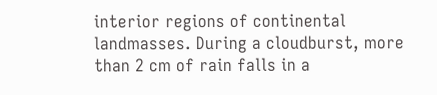interior regions of continental landmasses. During a cloudburst, more than 2 cm of rain falls in a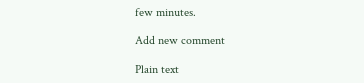few minutes.

Add new comment

Plain text